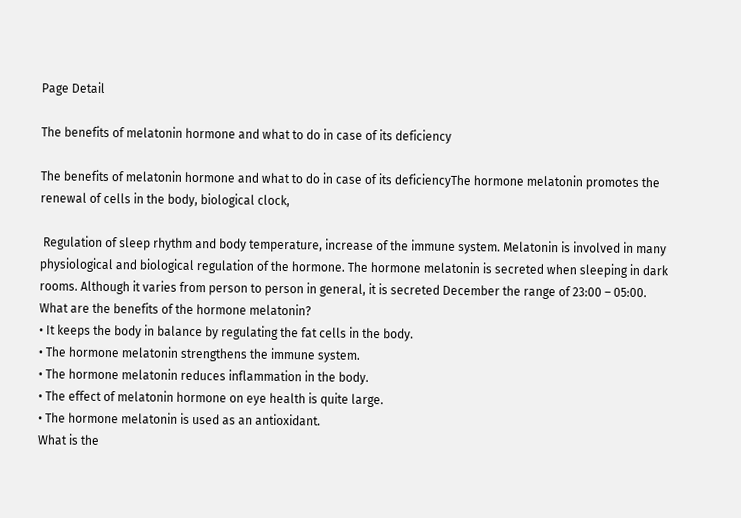Page Detail

The benefits of melatonin hormone and what to do in case of its deficiency

The benefits of melatonin hormone and what to do in case of its deficiencyThe hormone melatonin promotes the renewal of cells in the body, biological clock,

 Regulation of sleep rhythm and body temperature, increase of the immune system. Melatonin is involved in many physiological and biological regulation of the hormone. The hormone melatonin is secreted when sleeping in dark rooms. Although it varies from person to person in general, it is secreted December the range of 23:00 – 05:00.
What are the benefits of the hormone melatonin?
• It keeps the body in balance by regulating the fat cells in the body.
• The hormone melatonin strengthens the immune system.
• The hormone melatonin reduces inflammation in the body.
• The effect of melatonin hormone on eye health is quite large.
• The hormone melatonin is used as an antioxidant.
What is the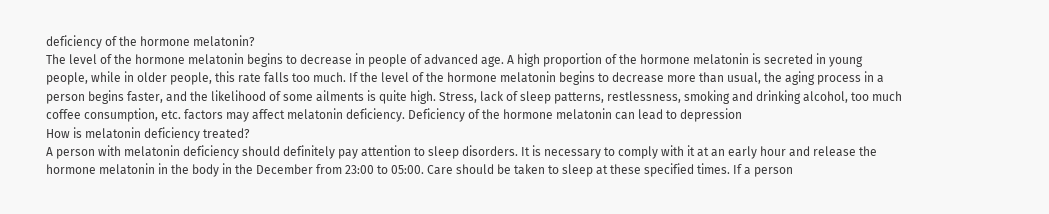deficiency of the hormone melatonin?
The level of the hormone melatonin begins to decrease in people of advanced age. A high proportion of the hormone melatonin is secreted in young people, while in older people, this rate falls too much. If the level of the hormone melatonin begins to decrease more than usual, the aging process in a person begins faster, and the likelihood of some ailments is quite high. Stress, lack of sleep patterns, restlessness, smoking and drinking alcohol, too much coffee consumption, etc. factors may affect melatonin deficiency. Deficiency of the hormone melatonin can lead to depression
How is melatonin deficiency treated?
A person with melatonin deficiency should definitely pay attention to sleep disorders. It is necessary to comply with it at an early hour and release the hormone melatonin in the body in the December from 23:00 to 05:00. Care should be taken to sleep at these specified times. If a person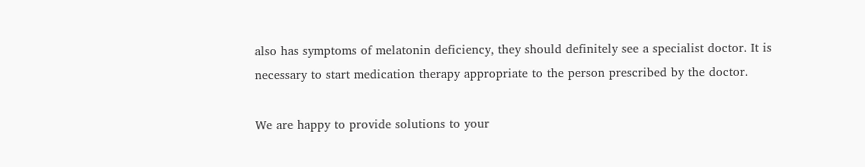also has symptoms of melatonin deficiency, they should definitely see a specialist doctor. It is necessary to start medication therapy appropriate to the person prescribed by the doctor.

We are happy to provide solutions to your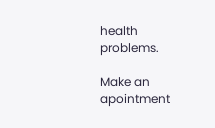health problems.

Make an apointment